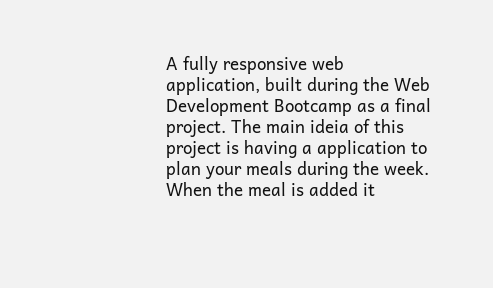A fully responsive web application, built during the Web Development Bootcamp as a final project. The main ideia of this project is having a application to plan your meals during the week. When the meal is added it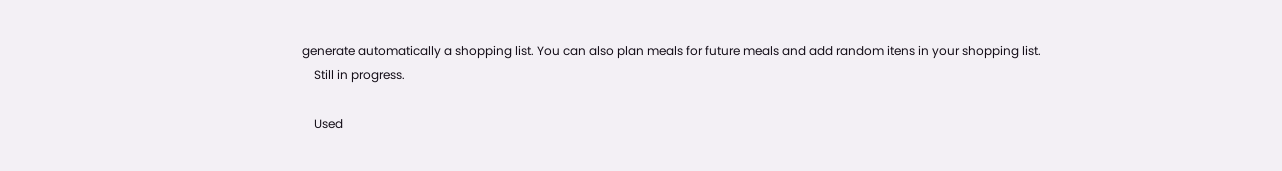generate automatically a shopping list. You can also plan meals for future meals and add random itens in your shopping list.
    Still in progress.

    Used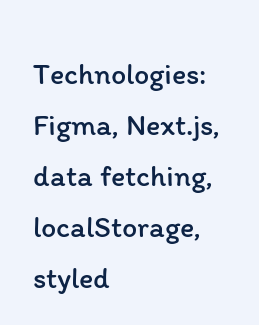Technologies: Figma, Next.js, data fetching, localStorage, styled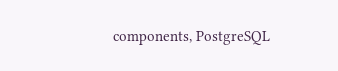components, PostgreSQL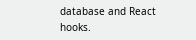database and React hooks.